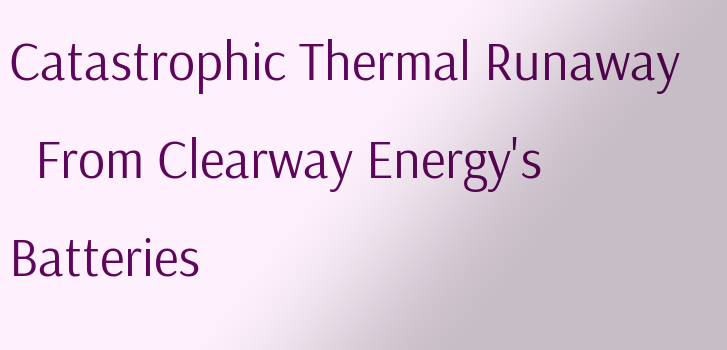Catastrophic Thermal Runaway
  From Clearway Energy's Batteries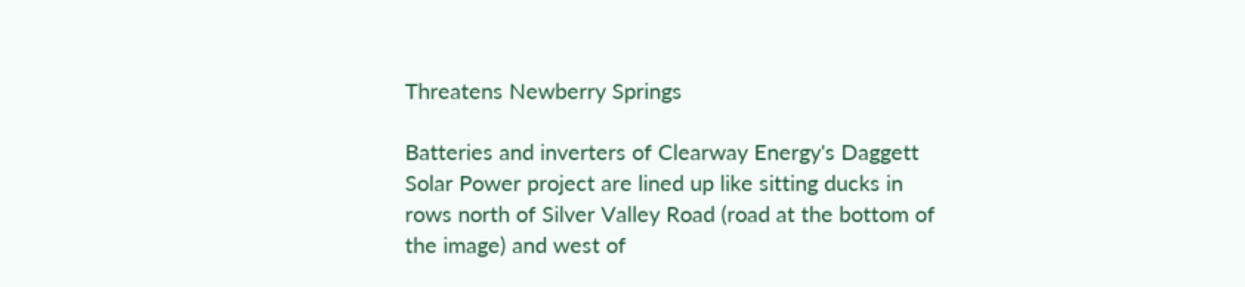Threatens Newberry Springs

Batteries and inverters of Clearway Energy's Daggett Solar Power project are lined up like sitting ducks in rows north of Silver Valley Road (road at the bottom of the image) and west of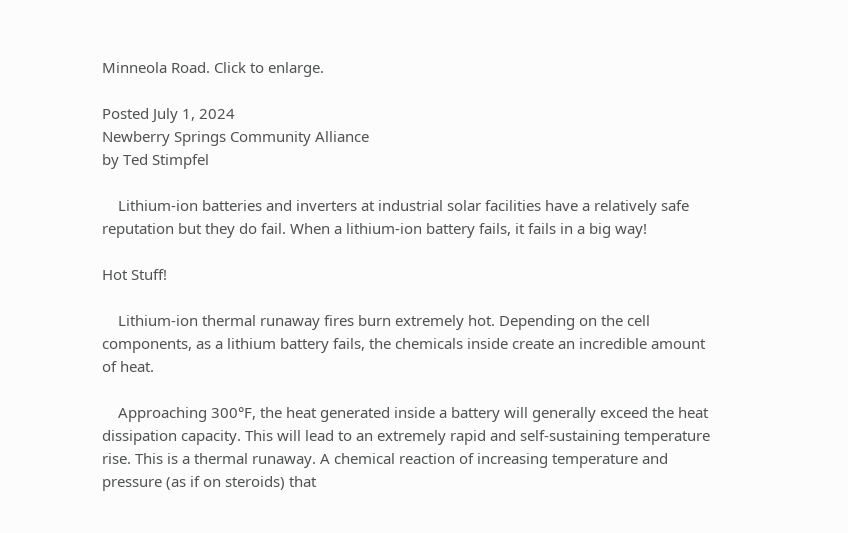Minneola Road. Click to enlarge.

Posted July 1, 2024
Newberry Springs Community Alliance
by Ted Stimpfel

    Lithium-ion batteries and inverters at industrial solar facilities have a relatively safe reputation but they do fail. When a lithium-ion battery fails, it fails in a big way!

Hot Stuff!

    Lithium-ion thermal runaway fires burn extremely hot. Depending on the cell components, as a lithium battery fails, the chemicals inside create an incredible amount of heat.

    Approaching 300°F, the heat generated inside a battery will generally exceed the heat dissipation capacity. This will lead to an extremely rapid and self-sustaining temperature rise. This is a thermal runaway. A chemical reaction of increasing temperature and pressure (as if on steroids) that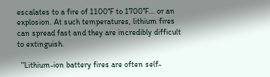escalates to a fire of 1100°F to 1700°F... or an explosion. At such temperatures, lithium fires can spread fast and they are incredibly difficult to extinguish.

  "Lithium-ion battery fires are often self-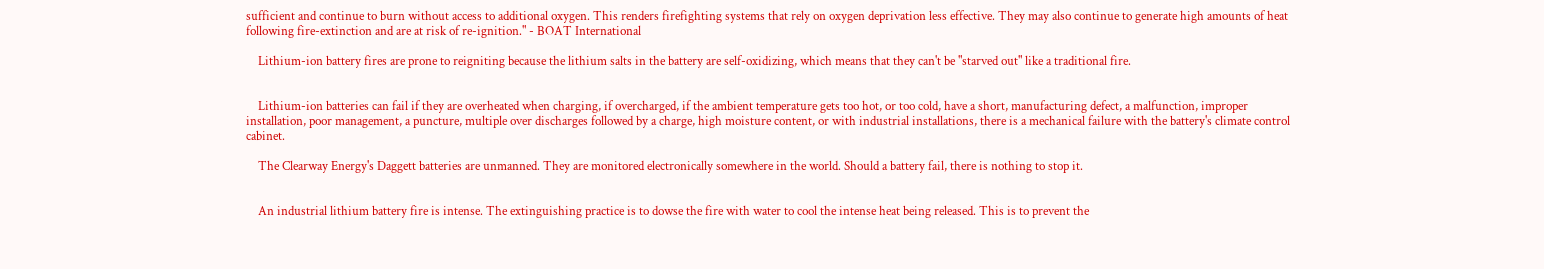sufficient and continue to burn without access to additional oxygen. This renders firefighting systems that rely on oxygen deprivation less effective. They may also continue to generate high amounts of heat following fire-extinction and are at risk of re-ignition." - BOAT International

    Lithium-ion battery fires are prone to reigniting because the lithium salts in the battery are self-oxidizing, which means that they can't be "starved out" like a traditional fire.


    Lithium-ion batteries can fail if they are overheated when charging, if overcharged, if the ambient temperature gets too hot, or too cold, have a short, manufacturing defect, a malfunction, improper installation, poor management, a puncture, multiple over discharges followed by a charge, high moisture content, or with industrial installations, there is a mechanical failure with the battery's climate control cabinet.

    The Clearway Energy's Daggett batteries are unmanned. They are monitored electronically somewhere in the world. Should a battery fail, there is nothing to stop it.


    An industrial lithium battery fire is intense. The extinguishing practice is to dowse the fire with water to cool the intense heat being released. This is to prevent the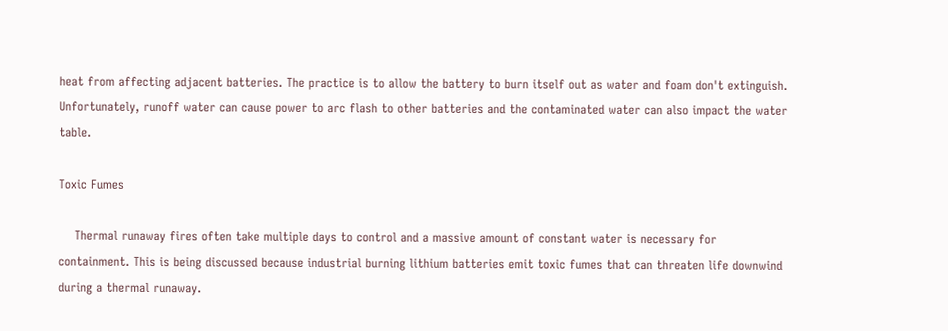heat from affecting adjacent batteries. The practice is to allow the battery to burn itself out as water and foam don't extinguish. Unfortunately, runoff water can cause power to arc flash to other batteries and the contaminated water can also impact the water table.

Toxic Fumes

    Thermal runaway fires often take multiple days to control and a massive amount of constant water is necessary for containment. This is being discussed because industrial burning lithium batteries emit toxic fumes that can threaten life downwind during a thermal runaway.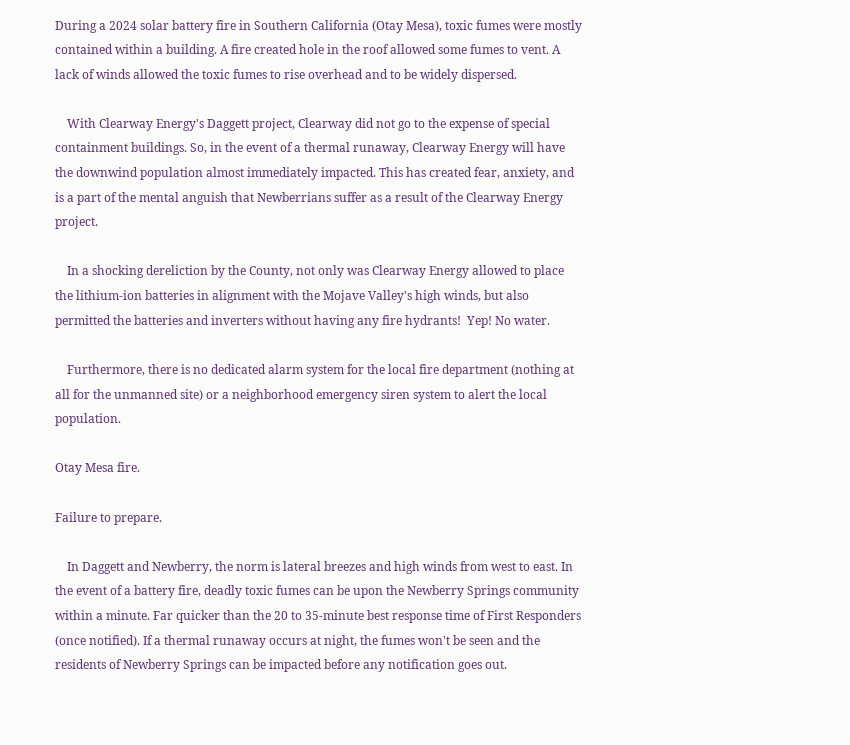During a 2024 solar battery fire in Southern California (Otay Mesa), toxic fumes were mostly contained within a building. A fire created hole in the roof allowed some fumes to vent. A lack of winds allowed the toxic fumes to rise overhead and to be widely dispersed.

    With Clearway Energy's Daggett project, Clearway did not go to the expense of special containment buildings. So, in the event of a thermal runaway, Clearway Energy will have the downwind population almost immediately impacted. This has created fear, anxiety, and is a part of the mental anguish that Newberrians suffer as a result of the Clearway Energy project.

    In a shocking dereliction by the County, not only was Clearway Energy allowed to place the lithium-ion batteries in alignment with the Mojave Valley's high winds, but also permitted the batteries and inverters without having any fire hydrants!  Yep! No water.

    Furthermore, there is no dedicated alarm system for the local fire department (nothing at all for the unmanned site) or a neighborhood emergency siren system to alert the local population.

Otay Mesa fire.

Failure to prepare.

    In Daggett and Newberry, the norm is lateral breezes and high winds from west to east. In the event of a battery fire, deadly toxic fumes can be upon the Newberry Springs community within a minute. Far quicker than the 20 to 35-minute best response time of First Responders (once notified). If a thermal runaway occurs at night, the fumes won't be seen and the residents of Newberry Springs can be impacted before any notification goes out.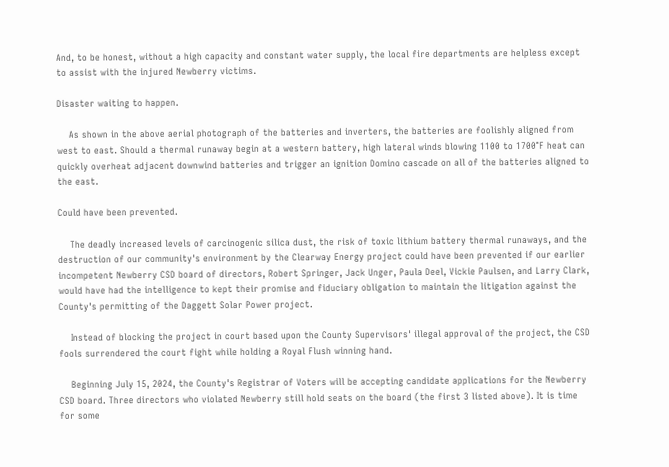And, to be honest, without a high capacity and constant water supply, the local fire departments are helpless except to assist with the injured Newberry victims.

Disaster waiting to happen.

    As shown in the above aerial photograph of the batteries and inverters, the batteries are foolishly aligned from west to east. Should a thermal runaway begin at a western battery, high lateral winds blowing 1100 to 1700°F heat can quickly overheat adjacent downwind batteries and trigger an ignition Domino cascade on all of the batteries aligned to the east.

Could have been prevented.

    The deadly increased levels of carcinogenic silica dust, the risk of toxic lithium battery thermal runaways, and the destruction of our community's environment by the Clearway Energy project could have been prevented if our earlier incompetent Newberry CSD board of directors, Robert Springer, Jack Unger, Paula Deel, Vickie Paulsen, and Larry Clark, would have had the intelligence to kept their promise and fiduciary obligation to maintain the litigation against the County's permitting of the Daggett Solar Power project.

    Instead of blocking the project in court based upon the County Supervisors' illegal approval of the project, the CSD fools surrendered the court fight while holding a Royal Flush winning hand.

    Beginning July 15, 2024, the County's Registrar of Voters will be accepting candidate applications for the Newberry CSD board. Three directors who violated Newberry still hold seats on the board (the first 3 listed above). It is time for some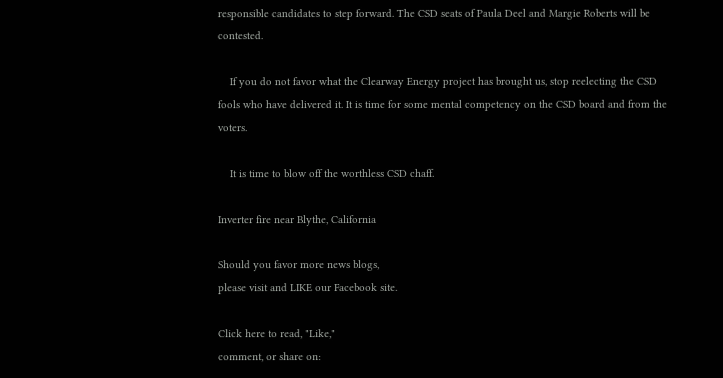responsible candidates to step forward. The CSD seats of Paula Deel and Margie Roberts will be contested.

    If you do not favor what the Clearway Energy project has brought us, stop reelecting the CSD fools who have delivered it. It is time for some mental competency on the CSD board and from the voters.

    It is time to blow off the worthless CSD chaff.

Inverter fire near Blythe, California

Should you favor more news blogs,
please visit and LIKE our Facebook site.

Click here to read, "Like,"
comment, or share on: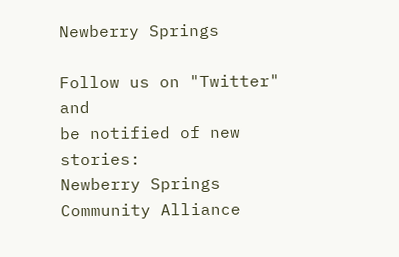Newberry Springs

Follow us on "Twitter" and
be notified of new stories:
Newberry Springs Community Alliance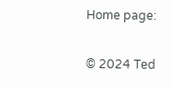Home page:

© 2024 Ted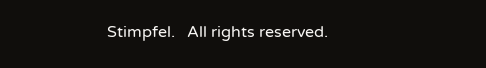Stimpfel.   All rights reserved.